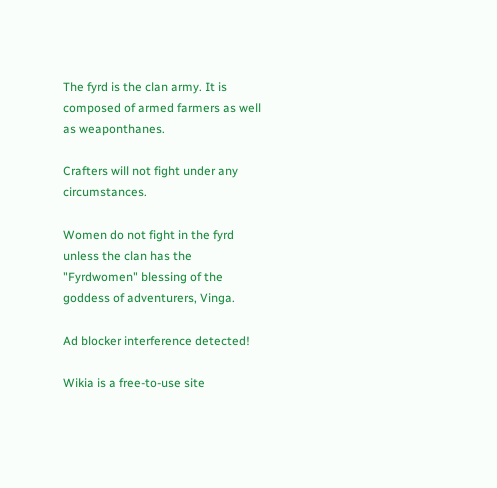The fyrd is the clan army. It is composed of armed farmers as well as weaponthanes.

Crafters will not fight under any circumstances.

Women do not fight in the fyrd unless the clan has the "Fyrdwomen" blessing of the goddess of adventurers, Vinga.

Ad blocker interference detected!

Wikia is a free-to-use site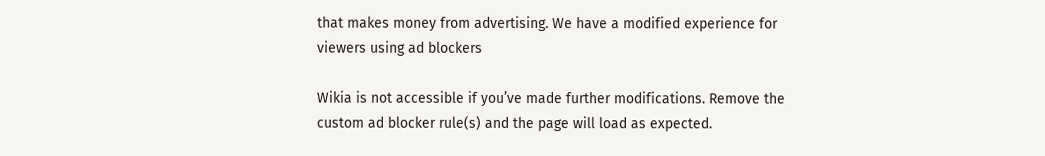that makes money from advertising. We have a modified experience for viewers using ad blockers

Wikia is not accessible if you’ve made further modifications. Remove the custom ad blocker rule(s) and the page will load as expected.